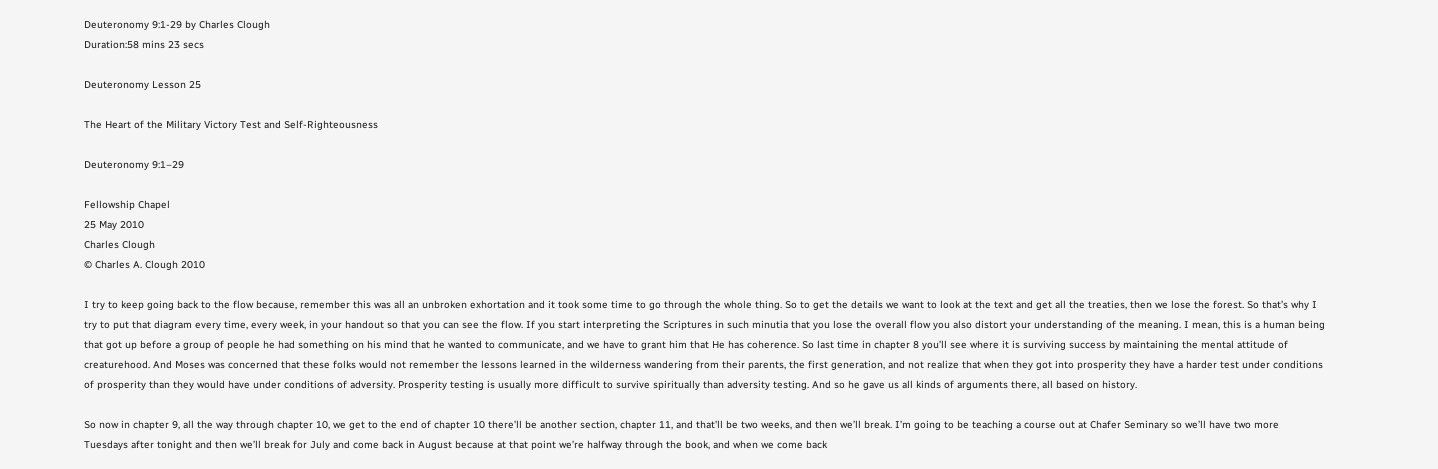Deuteronomy 9:1-29 by Charles Clough
Duration:58 mins 23 secs

Deuteronomy Lesson 25

The Heart of the Military Victory Test and Self-Righteousness

Deuteronomy 9:1–29

Fellowship Chapel
25 May 2010
Charles Clough
© Charles A. Clough 2010

I try to keep going back to the flow because, remember this was all an unbroken exhortation and it took some time to go through the whole thing. So to get the details we want to look at the text and get all the treaties, then we lose the forest. So that’s why I try to put that diagram every time, every week, in your handout so that you can see the flow. If you start interpreting the Scriptures in such minutia that you lose the overall flow you also distort your understanding of the meaning. I mean, this is a human being that got up before a group of people he had something on his mind that he wanted to communicate, and we have to grant him that He has coherence. So last time in chapter 8 you’ll see where it is surviving success by maintaining the mental attitude of creaturehood. And Moses was concerned that these folks would not remember the lessons learned in the wilderness wandering from their parents, the first generation, and not realize that when they got into prosperity they have a harder test under conditions of prosperity than they would have under conditions of adversity. Prosperity testing is usually more difficult to survive spiritually than adversity testing. And so he gave us all kinds of arguments there, all based on history.

So now in chapter 9, all the way through chapter 10, we get to the end of chapter 10 there’ll be another section, chapter 11, and that’ll be two weeks, and then we’ll break. I’m going to be teaching a course out at Chafer Seminary so we’ll have two more Tuesdays after tonight and then we’ll break for July and come back in August because at that point we’re halfway through the book, and when we come back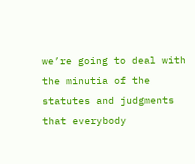we’re going to deal with the minutia of the statutes and judgments that everybody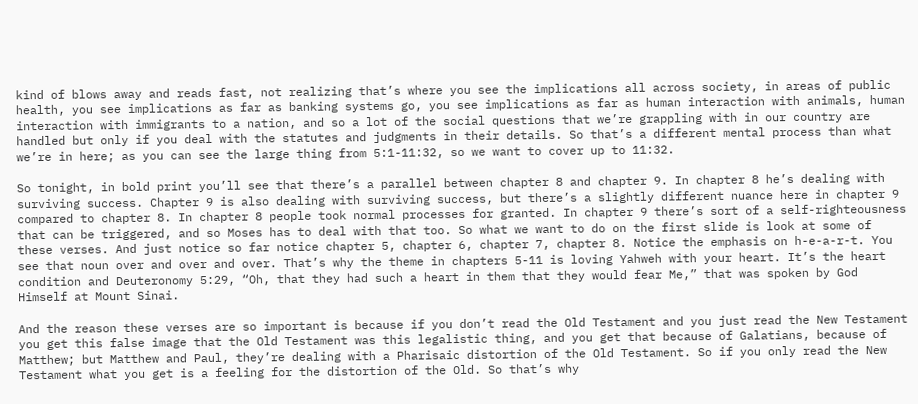kind of blows away and reads fast, not realizing that’s where you see the implications all across society, in areas of public health, you see implications as far as banking systems go, you see implications as far as human interaction with animals, human interaction with immigrants to a nation, and so a lot of the social questions that we’re grappling with in our country are handled but only if you deal with the statutes and judgments in their details. So that’s a different mental process than what we’re in here; as you can see the large thing from 5:1-11:32, so we want to cover up to 11:32.

So tonight, in bold print you’ll see that there’s a parallel between chapter 8 and chapter 9. In chapter 8 he’s dealing with surviving success. Chapter 9 is also dealing with surviving success, but there’s a slightly different nuance here in chapter 9 compared to chapter 8. In chapter 8 people took normal processes for granted. In chapter 9 there’s sort of a self-righteousness that can be triggered, and so Moses has to deal with that too. So what we want to do on the first slide is look at some of these verses. And just notice so far notice chapter 5, chapter 6, chapter 7, chapter 8. Notice the emphasis on h-e-a-r-t. You see that noun over and over and over. That’s why the theme in chapters 5-11 is loving Yahweh with your heart. It’s the heart condition and Deuteronomy 5:29, “Oh, that they had such a heart in them that they would fear Me,” that was spoken by God Himself at Mount Sinai.

And the reason these verses are so important is because if you don’t read the Old Testament and you just read the New Testament you get this false image that the Old Testament was this legalistic thing, and you get that because of Galatians, because of Matthew; but Matthew and Paul, they’re dealing with a Pharisaic distortion of the Old Testament. So if you only read the New Testament what you get is a feeling for the distortion of the Old. So that’s why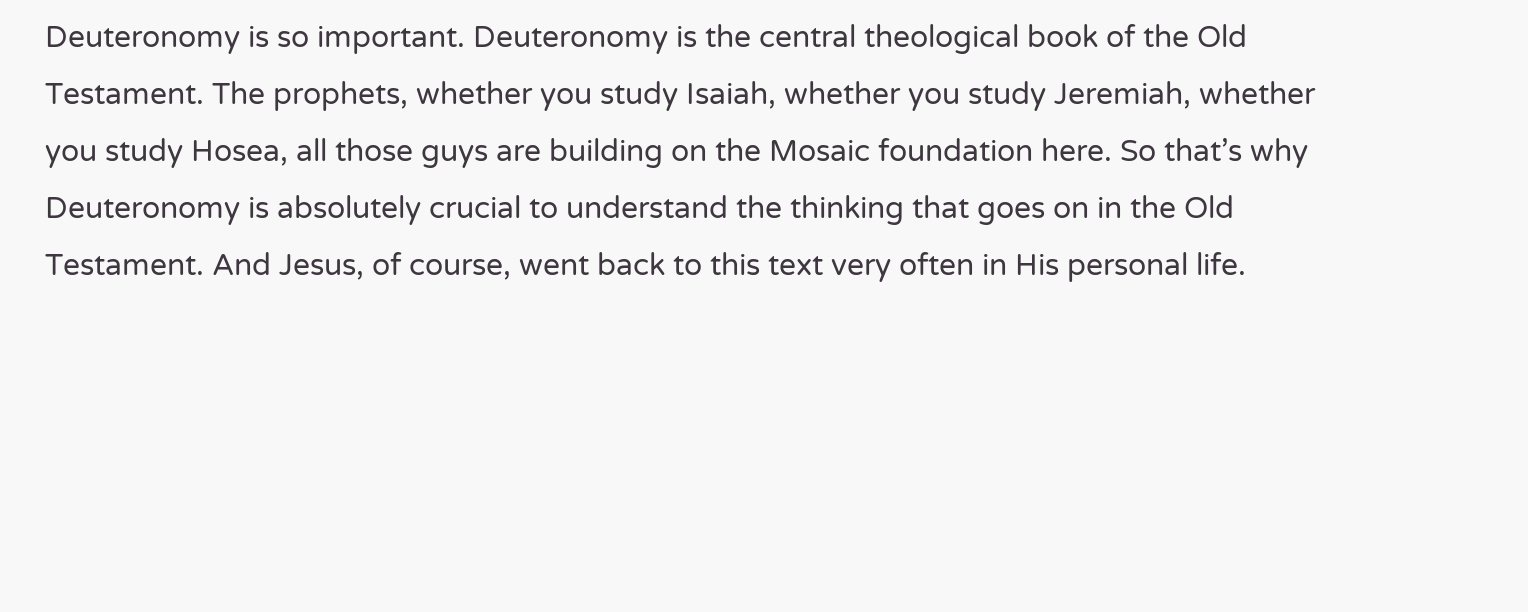Deuteronomy is so important. Deuteronomy is the central theological book of the Old Testament. The prophets, whether you study Isaiah, whether you study Jeremiah, whether you study Hosea, all those guys are building on the Mosaic foundation here. So that’s why Deuteronomy is absolutely crucial to understand the thinking that goes on in the Old Testament. And Jesus, of course, went back to this text very often in His personal life.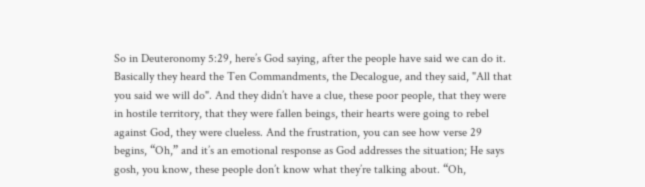So in Deuteronomy 5:29, here’s God saying, after the people have said we can do it. Basically they heard the Ten Commandments, the Decalogue, and they said, "All that you said we will do". And they didn’t have a clue, these poor people, that they were in hostile territory, that they were fallen beings, their hearts were going to rebel against God, they were clueless. And the frustration, you can see how verse 29 begins, “Oh,” and it’s an emotional response as God addresses the situation; He says gosh, you know, these people don’t know what they’re talking about. “Oh,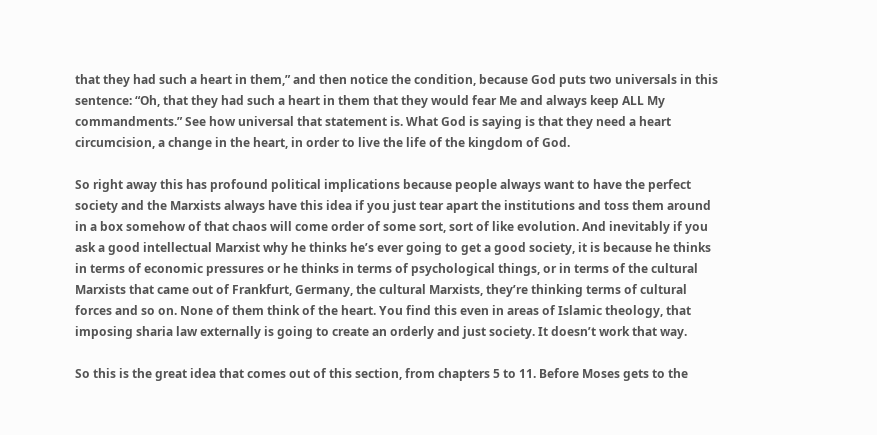that they had such a heart in them,” and then notice the condition, because God puts two universals in this sentence: “Oh, that they had such a heart in them that they would fear Me and always keep ALL My commandments.” See how universal that statement is. What God is saying is that they need a heart circumcision, a change in the heart, in order to live the life of the kingdom of God.

So right away this has profound political implications because people always want to have the perfect society and the Marxists always have this idea if you just tear apart the institutions and toss them around in a box somehow of that chaos will come order of some sort, sort of like evolution. And inevitably if you ask a good intellectual Marxist why he thinks he’s ever going to get a good society, it is because he thinks in terms of economic pressures or he thinks in terms of psychological things, or in terms of the cultural Marxists that came out of Frankfurt, Germany, the cultural Marxists, they’re thinking terms of cultural forces and so on. None of them think of the heart. You find this even in areas of Islamic theology, that imposing sharia law externally is going to create an orderly and just society. It doesn’t work that way.

So this is the great idea that comes out of this section, from chapters 5 to 11. Before Moses gets to the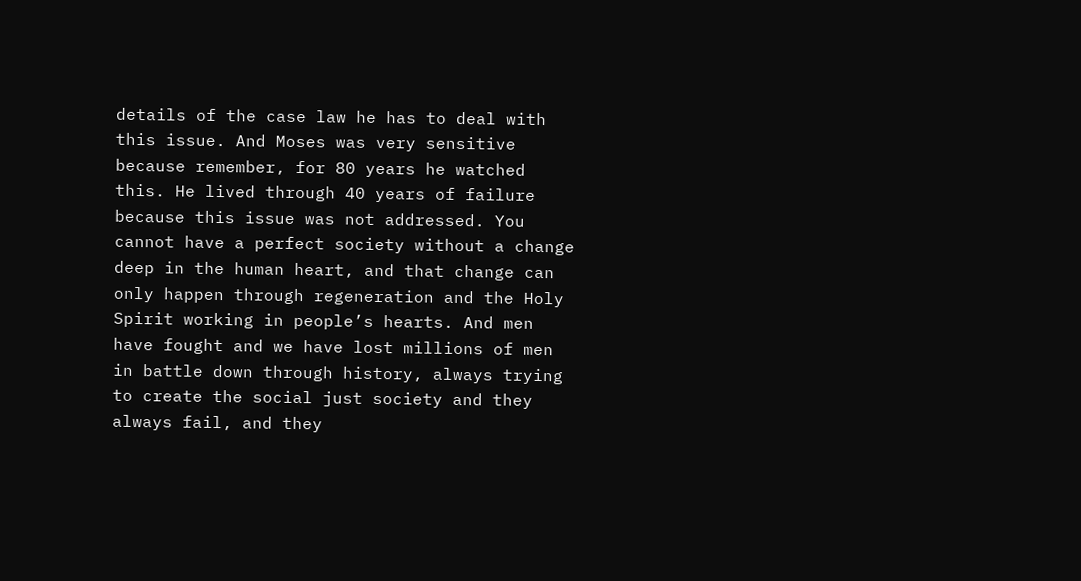details of the case law he has to deal with this issue. And Moses was very sensitive because remember, for 80 years he watched this. He lived through 40 years of failure because this issue was not addressed. You cannot have a perfect society without a change deep in the human heart, and that change can only happen through regeneration and the Holy Spirit working in people’s hearts. And men have fought and we have lost millions of men in battle down through history, always trying to create the social just society and they always fail, and they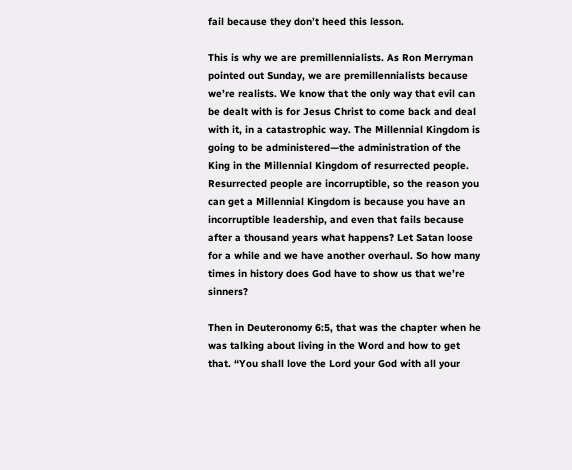fail because they don’t heed this lesson.

This is why we are premillennialists. As Ron Merryman pointed out Sunday, we are premillennialists because we’re realists. We know that the only way that evil can be dealt with is for Jesus Christ to come back and deal with it, in a catastrophic way. The Millennial Kingdom is going to be administered—the administration of the King in the Millennial Kingdom of resurrected people. Resurrected people are incorruptible, so the reason you can get a Millennial Kingdom is because you have an incorruptible leadership, and even that fails because after a thousand years what happens? Let Satan loose for a while and we have another overhaul. So how many times in history does God have to show us that we’re sinners?

Then in Deuteronomy 6:5, that was the chapter when he was talking about living in the Word and how to get that. “You shall love the Lord your God with all your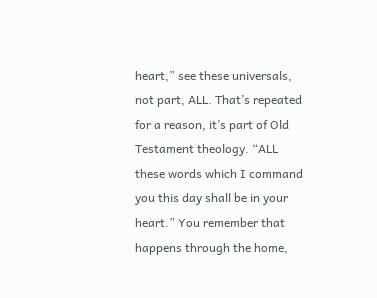heart,” see these universals, not part, ALL. That’s repeated for a reason, it’s part of Old Testament theology. “ALL these words which I command you this day shall be in your heart.” You remember that happens through the home,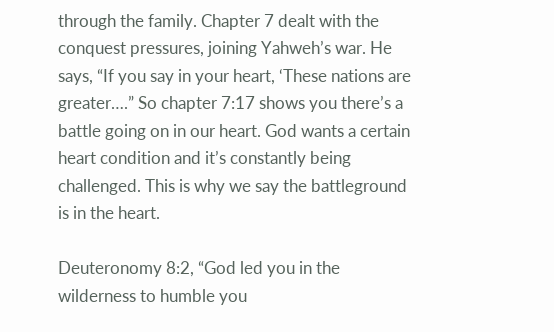through the family. Chapter 7 dealt with the conquest pressures, joining Yahweh’s war. He says, “If you say in your heart, ‘These nations are greater….” So chapter 7:17 shows you there’s a battle going on in our heart. God wants a certain heart condition and it’s constantly being challenged. This is why we say the battleground is in the heart.

Deuteronomy 8:2, “God led you in the wilderness to humble you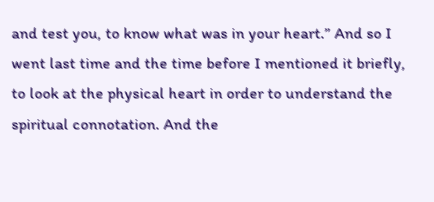and test you, to know what was in your heart.” And so I went last time and the time before I mentioned it briefly, to look at the physical heart in order to understand the spiritual connotation. And the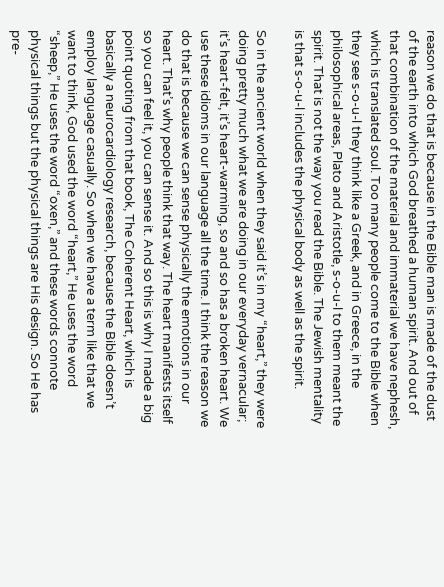reason we do that is because in the Bible man is made of the dust of the earth into which God breathed a human spirit. And out of that combination of the material and immaterial we have nephesh, which is translated soul. Too many people come to the Bible when they see s-o-u-l they think like a Greek, and in Greece, in the philosophical areas, Plato and Aristotle, s-o-u-l to them meant the spirit. That is not the way you read the Bible. The Jewish mentality is that s-o-u-l includes the physical body as well as the spirit.

So in the ancient world when they said it’s in my “heart,” they were doing pretty much what we are doing in our everyday vernacular; it’s heart-felt, it’s heart-warming, so and so has a broken heart. We use these idioms in our language all the time. I think the reason we do that is because we can sense physically the emotions in our heart. That’s why people think that way. The heart manifests itself so you can feel it, you can sense it. And so this is why I made a big point quoting from that book, The Coherent Heart, which is basically a neurocardiology research, because the Bible doesn’t employ language casually. So when we have a term like that we want to think, God used the word “heart,” He uses the word “sheep,” He uses the word “oxen,” and these words connote physical things but the physical things are His design. So He has pre-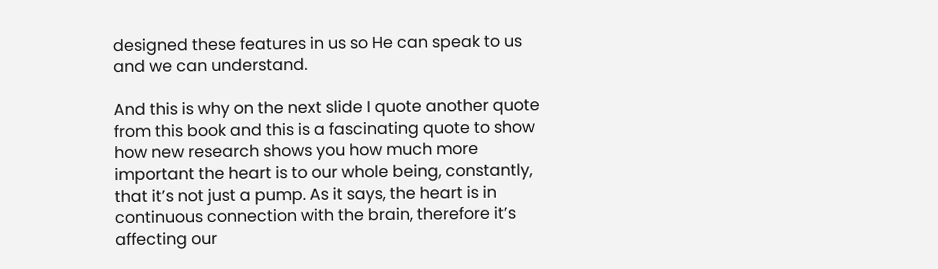designed these features in us so He can speak to us and we can understand.

And this is why on the next slide I quote another quote from this book and this is a fascinating quote to show how new research shows you how much more important the heart is to our whole being, constantly, that it’s not just a pump. As it says, the heart is in continuous connection with the brain, therefore it’s affecting our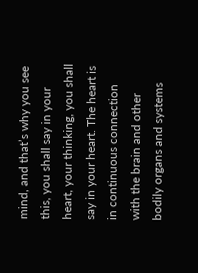mind, and that’s why you see this, you shall say in your heart, your thinking, you shall say in your heart. The heart is in continuous connection with the brain and other bodily organs and systems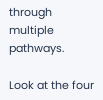through multiple pathways.

Look at the four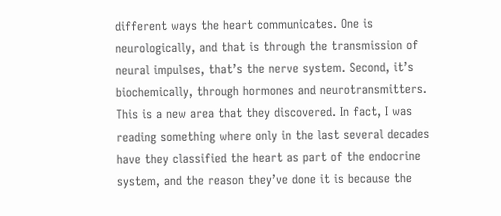different ways the heart communicates. One is neurologically, and that is through the transmission of neural impulses, that’s the nerve system. Second, it’s biochemically, through hormones and neurotransmitters. This is a new area that they discovered. In fact, I was reading something where only in the last several decades have they classified the heart as part of the endocrine system, and the reason they’ve done it is because the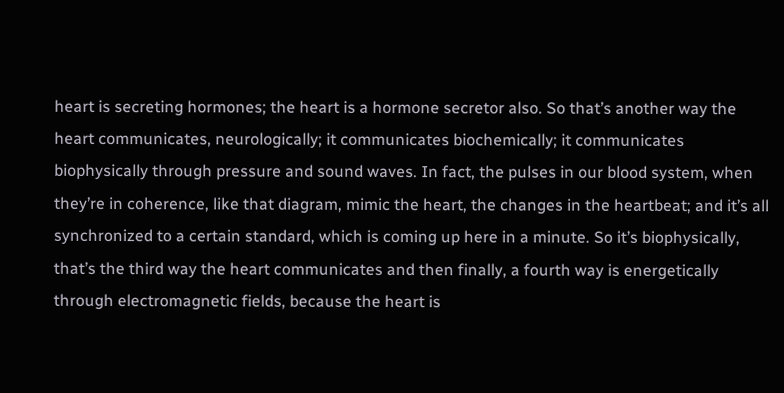heart is secreting hormones; the heart is a hormone secretor also. So that’s another way the heart communicates, neurologically; it communicates biochemically; it communicates biophysically through pressure and sound waves. In fact, the pulses in our blood system, when they’re in coherence, like that diagram, mimic the heart, the changes in the heartbeat; and it’s all synchronized to a certain standard, which is coming up here in a minute. So it’s biophysically, that’s the third way the heart communicates and then finally, a fourth way is energetically through electromagnetic fields, because the heart is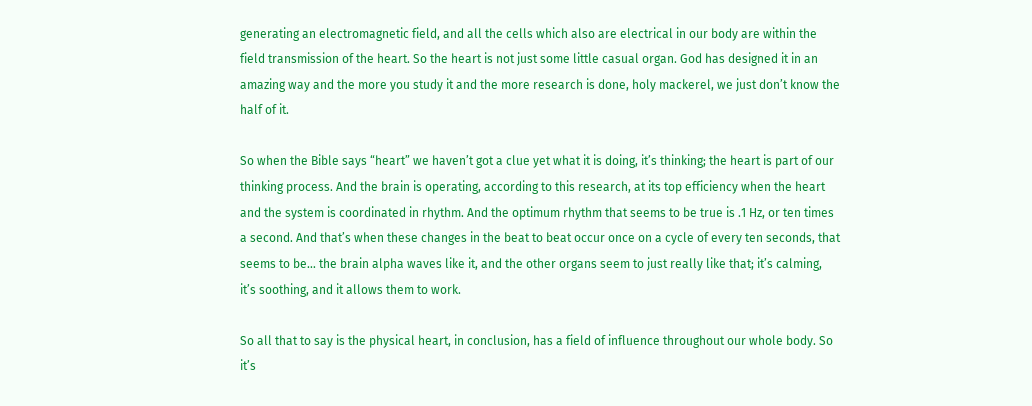generating an electromagnetic field, and all the cells which also are electrical in our body are within the field transmission of the heart. So the heart is not just some little casual organ. God has designed it in an amazing way and the more you study it and the more research is done, holy mackerel, we just don’t know the half of it.

So when the Bible says “heart” we haven’t got a clue yet what it is doing, it’s thinking; the heart is part of our thinking process. And the brain is operating, according to this research, at its top efficiency when the heart and the system is coordinated in rhythm. And the optimum rhythm that seems to be true is .1 Hz, or ten times a second. And that’s when these changes in the beat to beat occur once on a cycle of every ten seconds, that seems to be… the brain alpha waves like it, and the other organs seem to just really like that; it’s calming, it’s soothing, and it allows them to work.

So all that to say is the physical heart, in conclusion, has a field of influence throughout our whole body. So it’s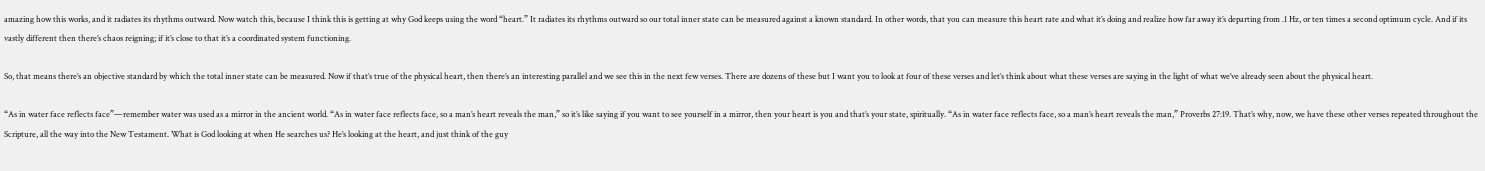amazing how this works, and it radiates its rhythms outward. Now watch this, because I think this is getting at why God keeps using the word “heart.” It radiates its rhythms outward so our total inner state can be measured against a known standard. In other words, that you can measure this heart rate and what it’s doing and realize how far away it’s departing from .1 Hz, or ten times a second optimum cycle. And if its vastly different then there’s chaos reigning; if it’s close to that it’s a coordinated system functioning.

So, that means there’s an objective standard by which the total inner state can be measured. Now if that’s true of the physical heart, then there’s an interesting parallel and we see this in the next few verses. There are dozens of these but I want you to look at four of these verses and let’s think about what these verses are saying in the light of what we’ve already seen about the physical heart.

“As in water face reflects face”—remember water was used as a mirror in the ancient world. “As in water face reflects face, so a man’s heart reveals the man,” so it’s like saying if you want to see yourself in a mirror, then your heart is you and that’s your state, spiritually. “As in water face reflects face, so a man’s heart reveals the man,” Proverbs 27:19. That’s why, now, we have these other verses repeated throughout the Scripture, all the way into the New Testament. What is God looking at when He searches us? He’s looking at the heart, and just think of the guy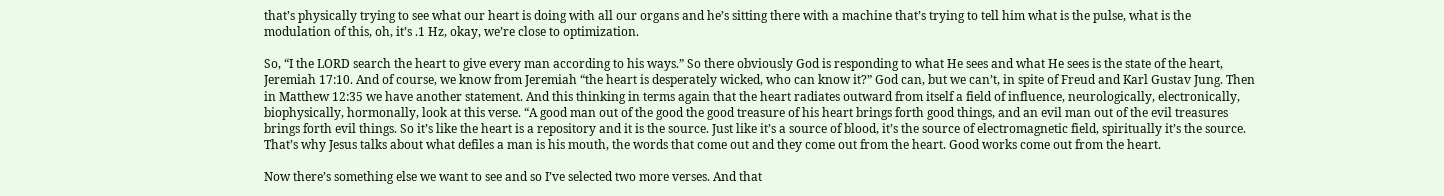that’s physically trying to see what our heart is doing with all our organs and he’s sitting there with a machine that’s trying to tell him what is the pulse, what is the modulation of this, oh, it’s .1 Hz, okay, we’re close to optimization.

So, “I the LORD search the heart to give every man according to his ways.” So there obviously God is responding to what He sees and what He sees is the state of the heart, Jeremiah 17:10. And of course, we know from Jeremiah “the heart is desperately wicked, who can know it?” God can, but we can’t, in spite of Freud and Karl Gustav Jung. Then in Matthew 12:35 we have another statement. And this thinking in terms again that the heart radiates outward from itself a field of influence, neurologically, electronically, biophysically, hormonally, look at this verse. “A good man out of the good the good treasure of his heart brings forth good things, and an evil man out of the evil treasures brings forth evil things. So it’s like the heart is a repository and it is the source. Just like it’s a source of blood, it’s the source of electromagnetic field, spiritually it’s the source. That’s why Jesus talks about what defiles a man is his mouth, the words that come out and they come out from the heart. Good works come out from the heart.

Now there’s something else we want to see and so I’ve selected two more verses. And that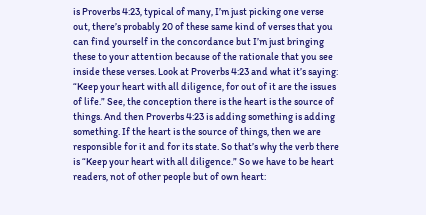is Proverbs 4:23, typical of many, I’m just picking one verse out, there’s probably 20 of these same kind of verses that you can find yourself in the concordance but I’m just bringing these to your attention because of the rationale that you see inside these verses. Look at Proverbs 4:23 and what it’s saying: “Keep your heart with all diligence, for out of it are the issues of life.” See, the conception there is the heart is the source of things. And then Proverbs 4:23 is adding something is adding something. If the heart is the source of things, then we are responsible for it and for its state. So that’s why the verb there is “Keep your heart with all diligence.” So we have to be heart readers, not of other people but of own heart: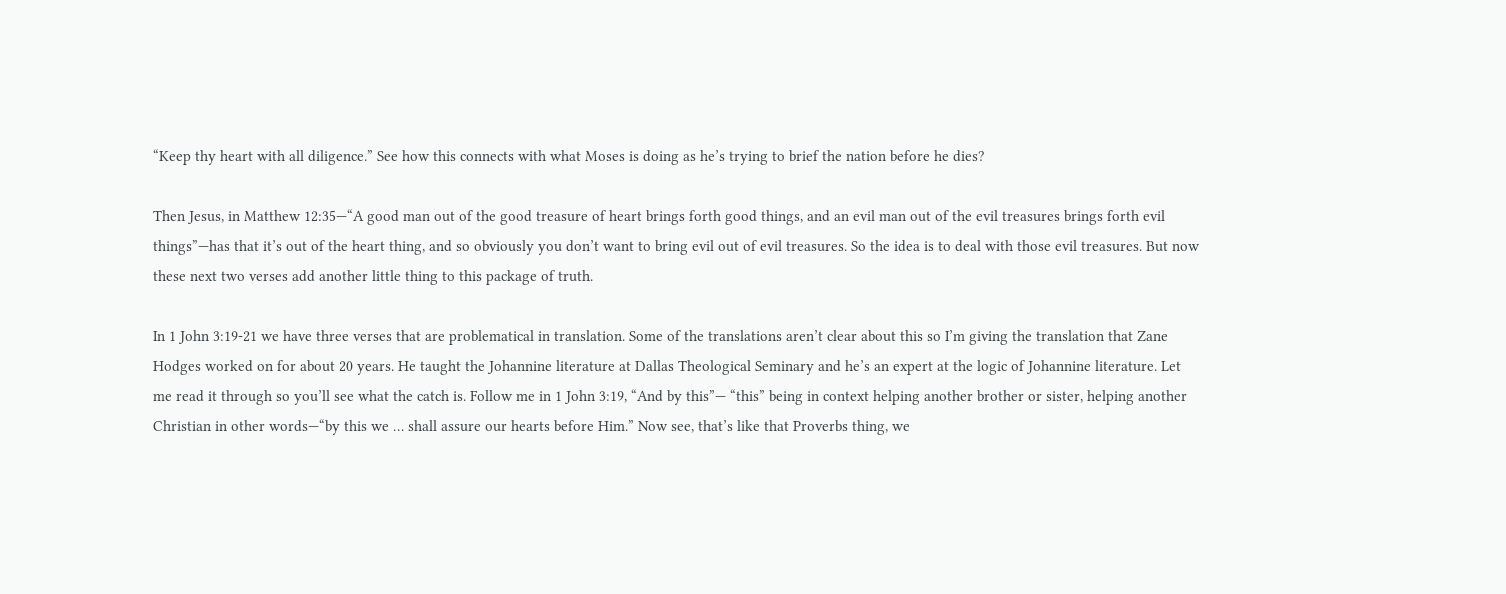“Keep thy heart with all diligence.” See how this connects with what Moses is doing as he’s trying to brief the nation before he dies?

Then Jesus, in Matthew 12:35—“A good man out of the good treasure of heart brings forth good things, and an evil man out of the evil treasures brings forth evil things”—has that it’s out of the heart thing, and so obviously you don’t want to bring evil out of evil treasures. So the idea is to deal with those evil treasures. But now these next two verses add another little thing to this package of truth.

In 1 John 3:19-21 we have three verses that are problematical in translation. Some of the translations aren’t clear about this so I’m giving the translation that Zane Hodges worked on for about 20 years. He taught the Johannine literature at Dallas Theological Seminary and he’s an expert at the logic of Johannine literature. Let me read it through so you’ll see what the catch is. Follow me in 1 John 3:19, “And by this”— “this” being in context helping another brother or sister, helping another Christian in other words—“by this we … shall assure our hearts before Him.” Now see, that’s like that Proverbs thing, we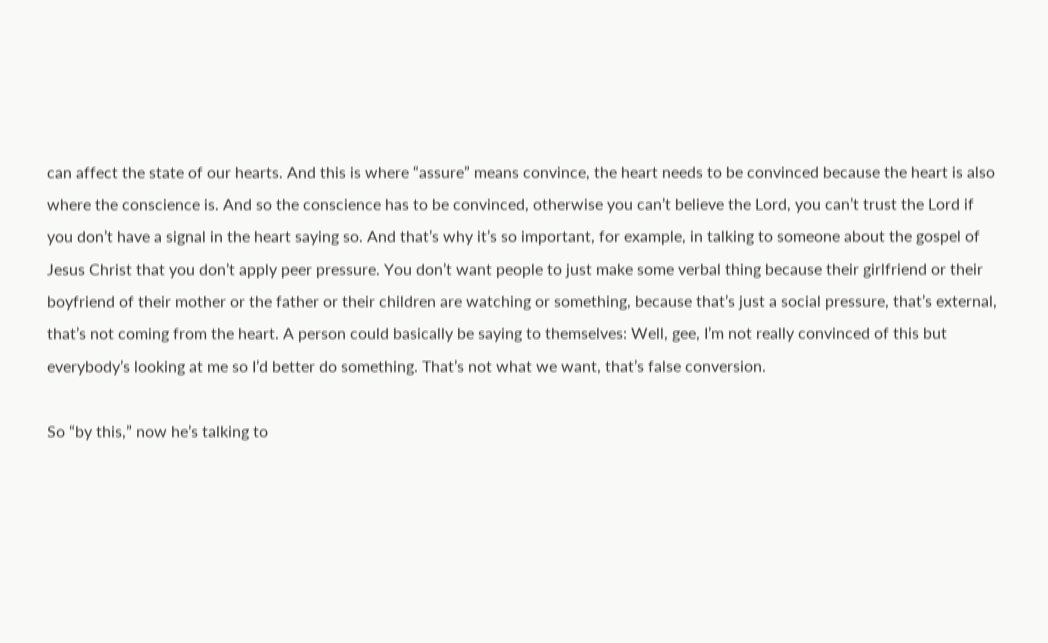can affect the state of our hearts. And this is where “assure” means convince, the heart needs to be convinced because the heart is also where the conscience is. And so the conscience has to be convinced, otherwise you can’t believe the Lord, you can’t trust the Lord if you don’t have a signal in the heart saying so. And that’s why it’s so important, for example, in talking to someone about the gospel of Jesus Christ that you don’t apply peer pressure. You don’t want people to just make some verbal thing because their girlfriend or their boyfriend of their mother or the father or their children are watching or something, because that’s just a social pressure, that’s external, that’s not coming from the heart. A person could basically be saying to themselves: Well, gee, I’m not really convinced of this but everybody’s looking at me so I’d better do something. That’s not what we want, that’s false conversion.

So “by this,” now he’s talking to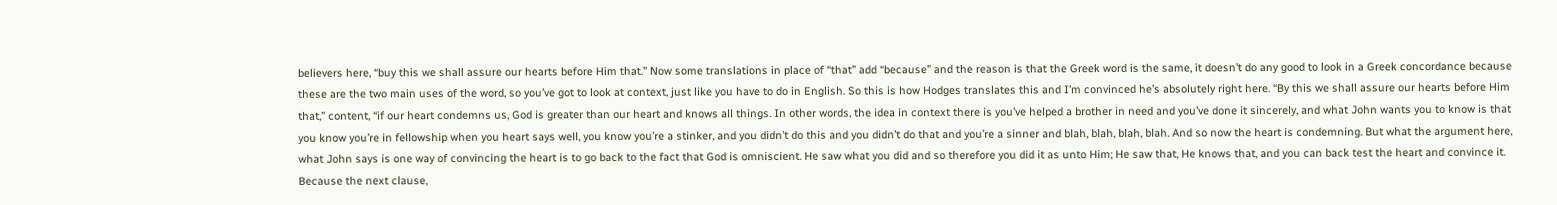believers here, “buy this we shall assure our hearts before Him that.” Now some translations in place of “that” add “because” and the reason is that the Greek word is the same, it doesn’t do any good to look in a Greek concordance because these are the two main uses of the word, so you’ve got to look at context, just like you have to do in English. So this is how Hodges translates this and I’m convinced he’s absolutely right here. “By this we shall assure our hearts before Him that,” content, “if our heart condemns us, God is greater than our heart and knows all things. In other words, the idea in context there is you’ve helped a brother in need and you’ve done it sincerely, and what John wants you to know is that you know you’re in fellowship when you heart says well, you know you’re a stinker, and you didn’t do this and you didn’t do that and you’re a sinner and blah, blah, blah, blah. And so now the heart is condemning. But what the argument here, what John says is one way of convincing the heart is to go back to the fact that God is omniscient. He saw what you did and so therefore you did it as unto Him; He saw that, He knows that, and you can back test the heart and convince it. Because the next clause,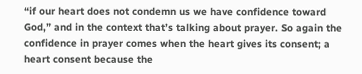“if our heart does not condemn us we have confidence toward God,” and in the context that’s talking about prayer. So again the confidence in prayer comes when the heart gives its consent; a heart consent because the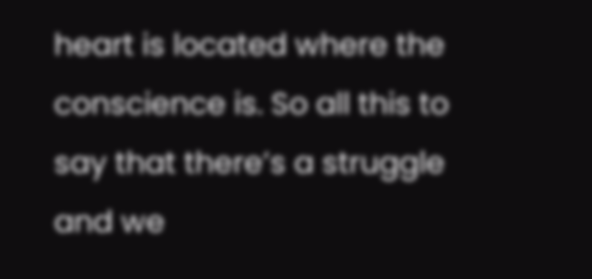heart is located where the conscience is. So all this to say that there’s a struggle and we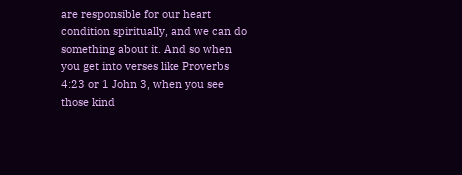are responsible for our heart condition spiritually, and we can do something about it. And so when you get into verses like Proverbs 4:23 or 1 John 3, when you see those kind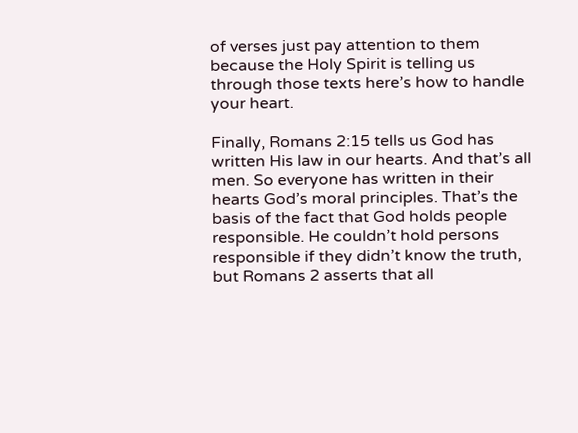of verses just pay attention to them because the Holy Spirit is telling us through those texts here’s how to handle your heart.

Finally, Romans 2:15 tells us God has written His law in our hearts. And that’s all men. So everyone has written in their hearts God’s moral principles. That’s the basis of the fact that God holds people responsible. He couldn’t hold persons responsible if they didn’t know the truth, but Romans 2 asserts that all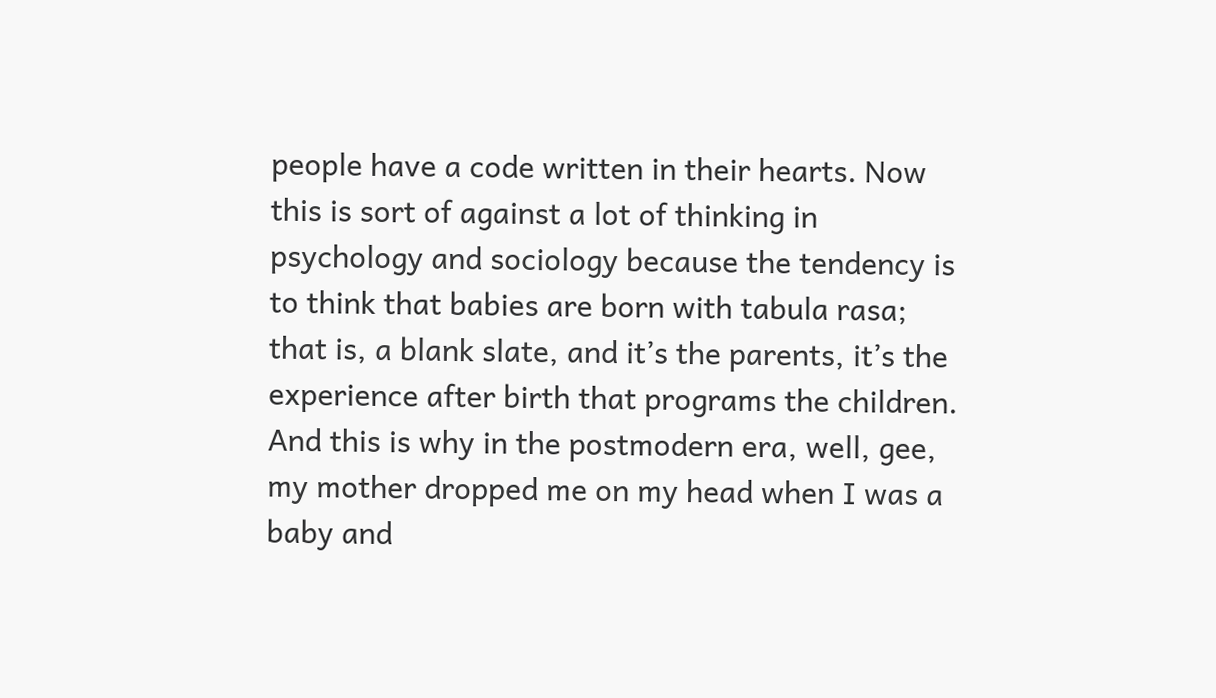people have a code written in their hearts. Now this is sort of against a lot of thinking in psychology and sociology because the tendency is to think that babies are born with tabula rasa; that is, a blank slate, and it’s the parents, it’s the experience after birth that programs the children. And this is why in the postmodern era, well, gee, my mother dropped me on my head when I was a baby and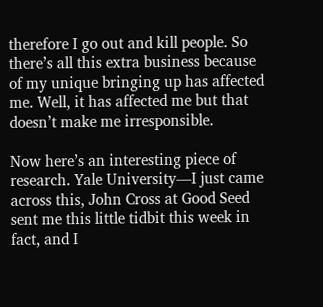therefore I go out and kill people. So there’s all this extra business because of my unique bringing up has affected me. Well, it has affected me but that doesn’t make me irresponsible.

Now here’s an interesting piece of research. Yale University—I just came across this, John Cross at Good Seed sent me this little tidbit this week in fact, and I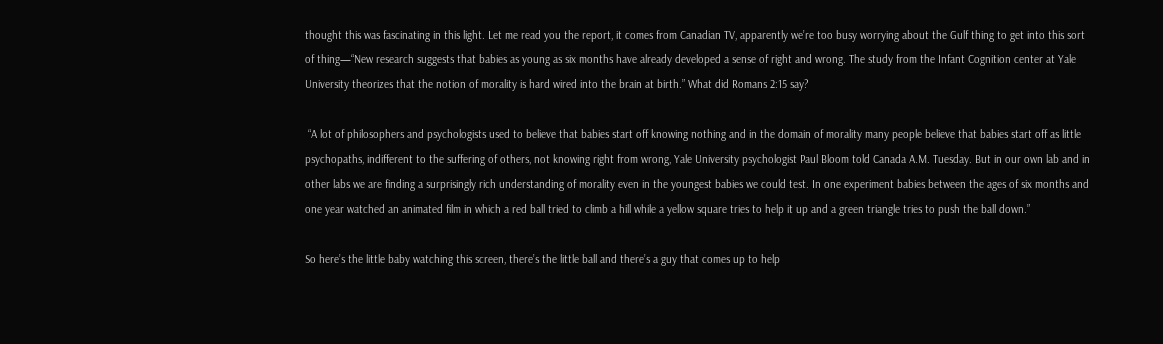thought this was fascinating in this light. Let me read you the report, it comes from Canadian TV, apparently we’re too busy worrying about the Gulf thing to get into this sort of thing—“New research suggests that babies as young as six months have already developed a sense of right and wrong. The study from the Infant Cognition center at Yale University theorizes that the notion of morality is hard wired into the brain at birth.” What did Romans 2:15 say?

 “A lot of philosophers and psychologists used to believe that babies start off knowing nothing and in the domain of morality many people believe that babies start off as little psychopaths, indifferent to the suffering of others, not knowing right from wrong, Yale University psychologist Paul Bloom told Canada A.M. Tuesday. But in our own lab and in other labs we are finding a surprisingly rich understanding of morality even in the youngest babies we could test. In one experiment babies between the ages of six months and one year watched an animated film in which a red ball tried to climb a hill while a yellow square tries to help it up and a green triangle tries to push the ball down.”

So here’s the little baby watching this screen, there’s the little ball and there’s a guy that comes up to help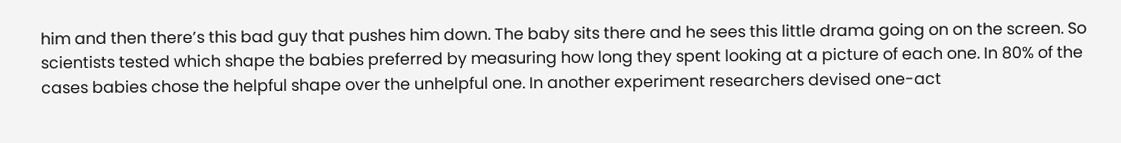him and then there’s this bad guy that pushes him down. The baby sits there and he sees this little drama going on on the screen. So scientists tested which shape the babies preferred by measuring how long they spent looking at a picture of each one. In 80% of the cases babies chose the helpful shape over the unhelpful one. In another experiment researchers devised one-act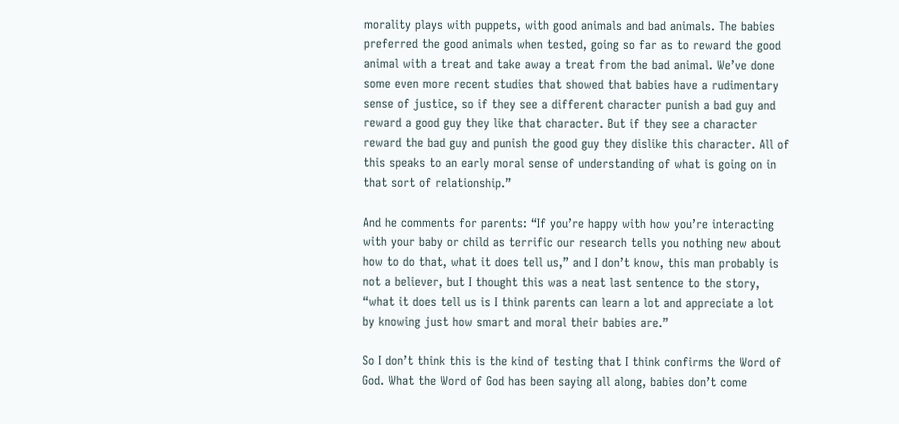morality plays with puppets, with good animals and bad animals. The babies preferred the good animals when tested, going so far as to reward the good animal with a treat and take away a treat from the bad animal. We’ve done some even more recent studies that showed that babies have a rudimentary sense of justice, so if they see a different character punish a bad guy and reward a good guy they like that character. But if they see a character reward the bad guy and punish the good guy they dislike this character. All of this speaks to an early moral sense of understanding of what is going on in that sort of relationship.”

And he comments for parents: “If you’re happy with how you’re interacting with your baby or child as terrific our research tells you nothing new about how to do that, what it does tell us,” and I don’t know, this man probably is not a believer, but I thought this was a neat last sentence to the story, “what it does tell us is I think parents can learn a lot and appreciate a lot by knowing just how smart and moral their babies are.”

So I don’t think this is the kind of testing that I think confirms the Word of God. What the Word of God has been saying all along, babies don’t come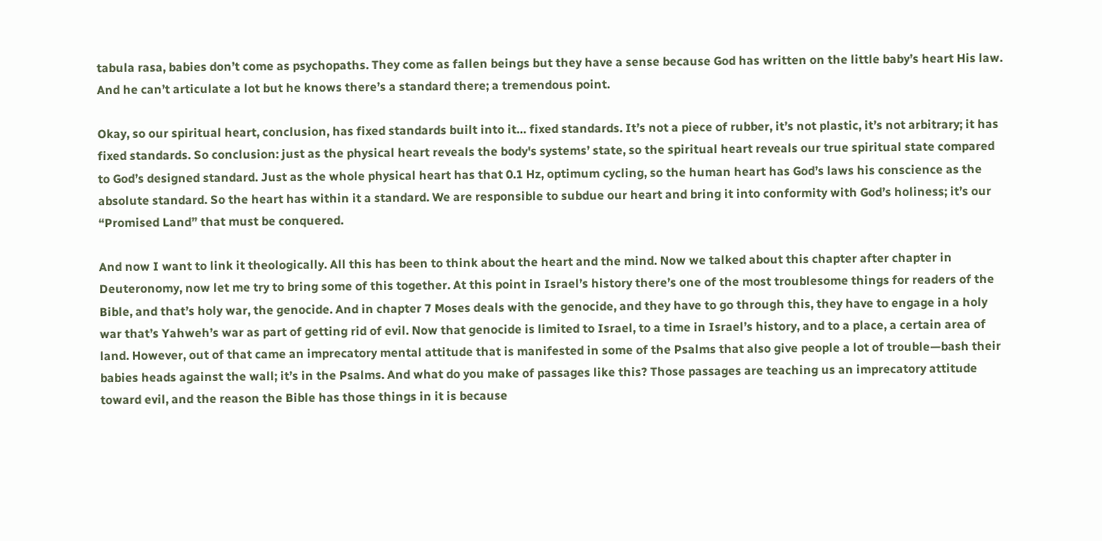tabula rasa, babies don’t come as psychopaths. They come as fallen beings but they have a sense because God has written on the little baby’s heart His law. And he can’t articulate a lot but he knows there’s a standard there; a tremendous point.

Okay, so our spiritual heart, conclusion, has fixed standards built into it… fixed standards. It’s not a piece of rubber, it’s not plastic, it’s not arbitrary; it has fixed standards. So conclusion: just as the physical heart reveals the body's systems’ state, so the spiritual heart reveals our true spiritual state compared to God’s designed standard. Just as the whole physical heart has that 0.1 Hz, optimum cycling, so the human heart has God’s laws his conscience as the absolute standard. So the heart has within it a standard. We are responsible to subdue our heart and bring it into conformity with God’s holiness; it’s our “Promised Land” that must be conquered.

And now I want to link it theologically. All this has been to think about the heart and the mind. Now we talked about this chapter after chapter in Deuteronomy, now let me try to bring some of this together. At this point in Israel’s history there’s one of the most troublesome things for readers of the Bible, and that’s holy war, the genocide. And in chapter 7 Moses deals with the genocide, and they have to go through this, they have to engage in a holy war that’s Yahweh’s war as part of getting rid of evil. Now that genocide is limited to Israel, to a time in Israel’s history, and to a place, a certain area of land. However, out of that came an imprecatory mental attitude that is manifested in some of the Psalms that also give people a lot of trouble—bash their babies heads against the wall; it’s in the Psalms. And what do you make of passages like this? Those passages are teaching us an imprecatory attitude toward evil, and the reason the Bible has those things in it is because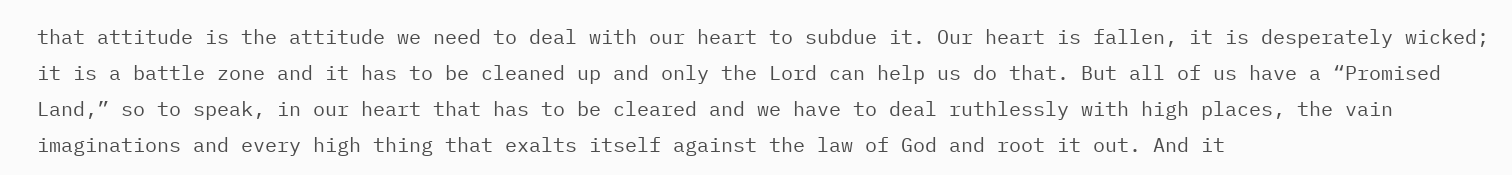that attitude is the attitude we need to deal with our heart to subdue it. Our heart is fallen, it is desperately wicked; it is a battle zone and it has to be cleaned up and only the Lord can help us do that. But all of us have a “Promised Land,” so to speak, in our heart that has to be cleared and we have to deal ruthlessly with high places, the vain imaginations and every high thing that exalts itself against the law of God and root it out. And it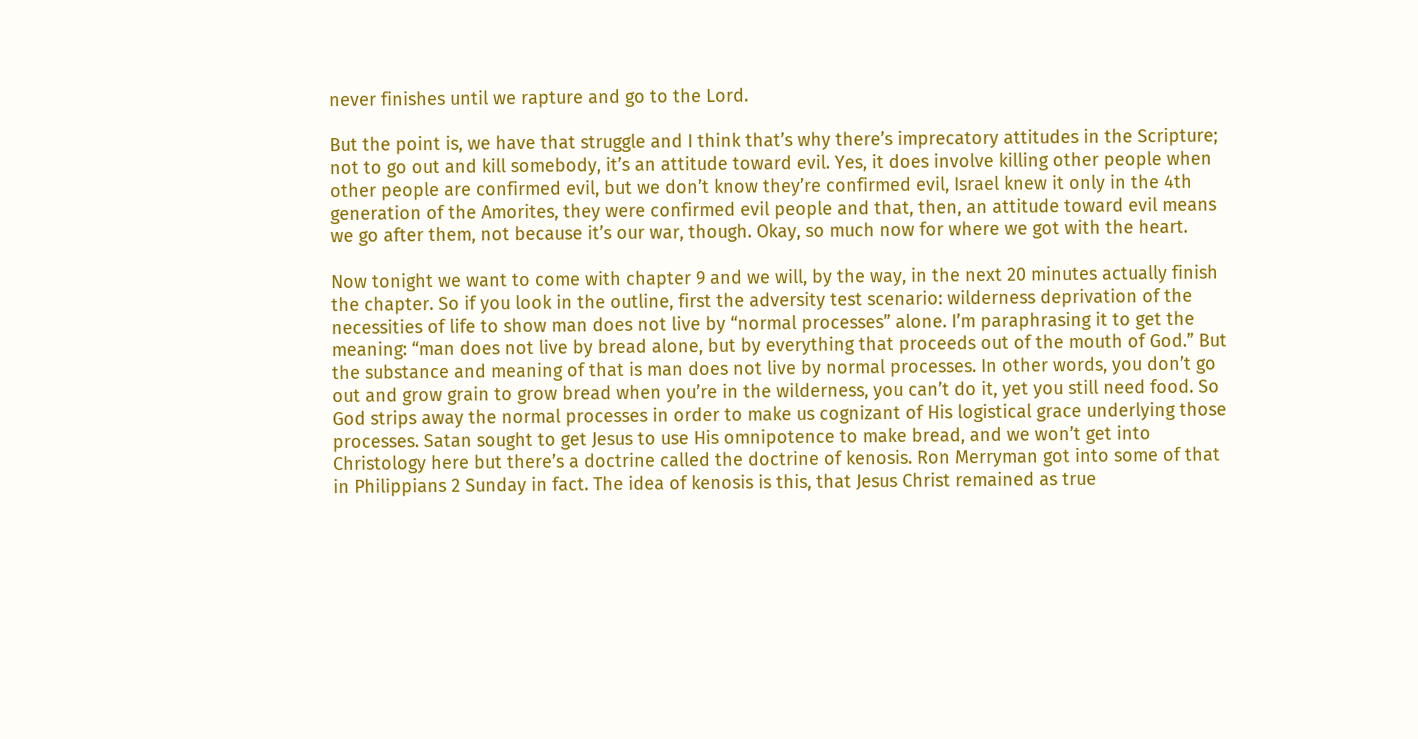never finishes until we rapture and go to the Lord.

But the point is, we have that struggle and I think that’s why there’s imprecatory attitudes in the Scripture; not to go out and kill somebody, it’s an attitude toward evil. Yes, it does involve killing other people when other people are confirmed evil, but we don’t know they’re confirmed evil, Israel knew it only in the 4th generation of the Amorites, they were confirmed evil people and that, then, an attitude toward evil means we go after them, not because it’s our war, though. Okay, so much now for where we got with the heart.

Now tonight we want to come with chapter 9 and we will, by the way, in the next 20 minutes actually finish the chapter. So if you look in the outline, first the adversity test scenario: wilderness deprivation of the necessities of life to show man does not live by “normal processes” alone. I’m paraphrasing it to get the meaning: “man does not live by bread alone, but by everything that proceeds out of the mouth of God.” But the substance and meaning of that is man does not live by normal processes. In other words, you don’t go out and grow grain to grow bread when you’re in the wilderness, you can’t do it, yet you still need food. So God strips away the normal processes in order to make us cognizant of His logistical grace underlying those processes. Satan sought to get Jesus to use His omnipotence to make bread, and we won’t get into Christology here but there’s a doctrine called the doctrine of kenosis. Ron Merryman got into some of that in Philippians 2 Sunday in fact. The idea of kenosis is this, that Jesus Christ remained as true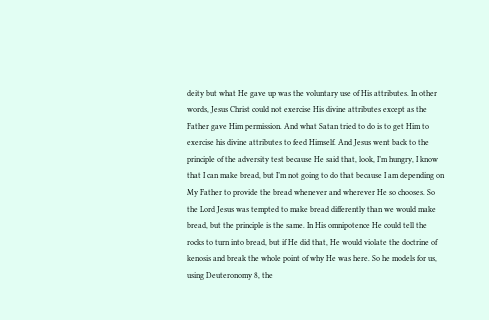deity but what He gave up was the voluntary use of His attributes. In other words, Jesus Christ could not exercise His divine attributes except as the Father gave Him permission. And what Satan tried to do is to get Him to exercise his divine attributes to feed Himself. And Jesus went back to the principle of the adversity test because He said that, look, I’m hungry, I know that I can make bread, but I’m not going to do that because I am depending on My Father to provide the bread whenever and wherever He so chooses. So the Lord Jesus was tempted to make bread differently than we would make bread, but the principle is the same. In His omnipotence He could tell the rocks to turn into bread, but if He did that, He would violate the doctrine of kenosis and break the whole point of why He was here. So he models for us, using Deuteronomy 8, the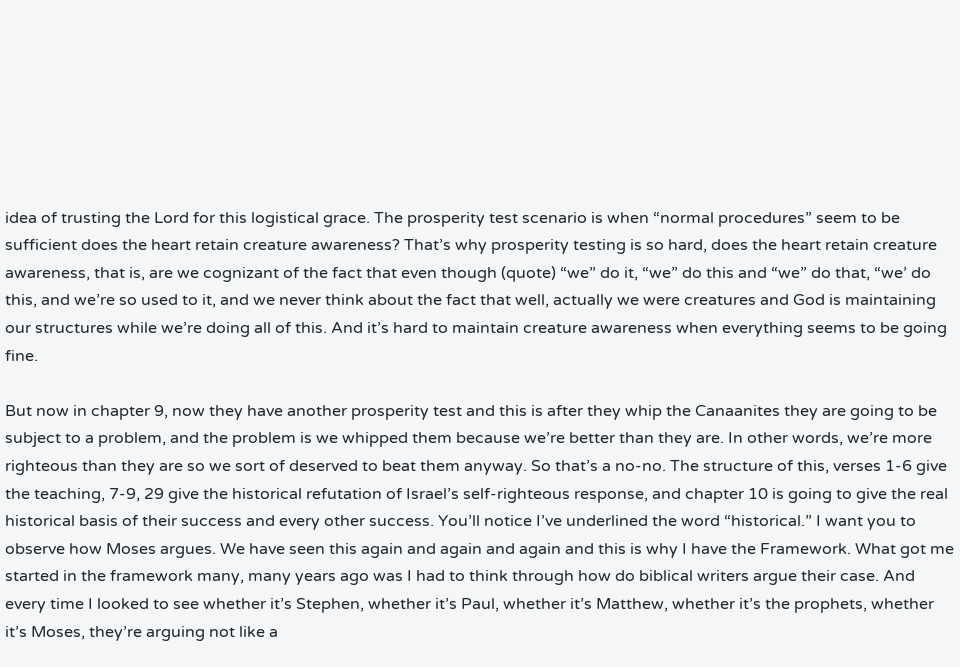idea of trusting the Lord for this logistical grace. The prosperity test scenario is when “normal procedures” seem to be sufficient does the heart retain creature awareness? That’s why prosperity testing is so hard, does the heart retain creature awareness, that is, are we cognizant of the fact that even though (quote) “we” do it, “we” do this and “we” do that, “we’ do this, and we’re so used to it, and we never think about the fact that well, actually we were creatures and God is maintaining our structures while we’re doing all of this. And it’s hard to maintain creature awareness when everything seems to be going fine.

But now in chapter 9, now they have another prosperity test and this is after they whip the Canaanites they are going to be subject to a problem, and the problem is we whipped them because we’re better than they are. In other words, we’re more righteous than they are so we sort of deserved to beat them anyway. So that’s a no-no. The structure of this, verses 1-6 give the teaching, 7-9, 29 give the historical refutation of Israel’s self-righteous response, and chapter 10 is going to give the real historical basis of their success and every other success. You’ll notice I’ve underlined the word “historical.” I want you to observe how Moses argues. We have seen this again and again and again and this is why I have the Framework. What got me started in the framework many, many years ago was I had to think through how do biblical writers argue their case. And every time I looked to see whether it’s Stephen, whether it’s Paul, whether it’s Matthew, whether it’s the prophets, whether it’s Moses, they’re arguing not like a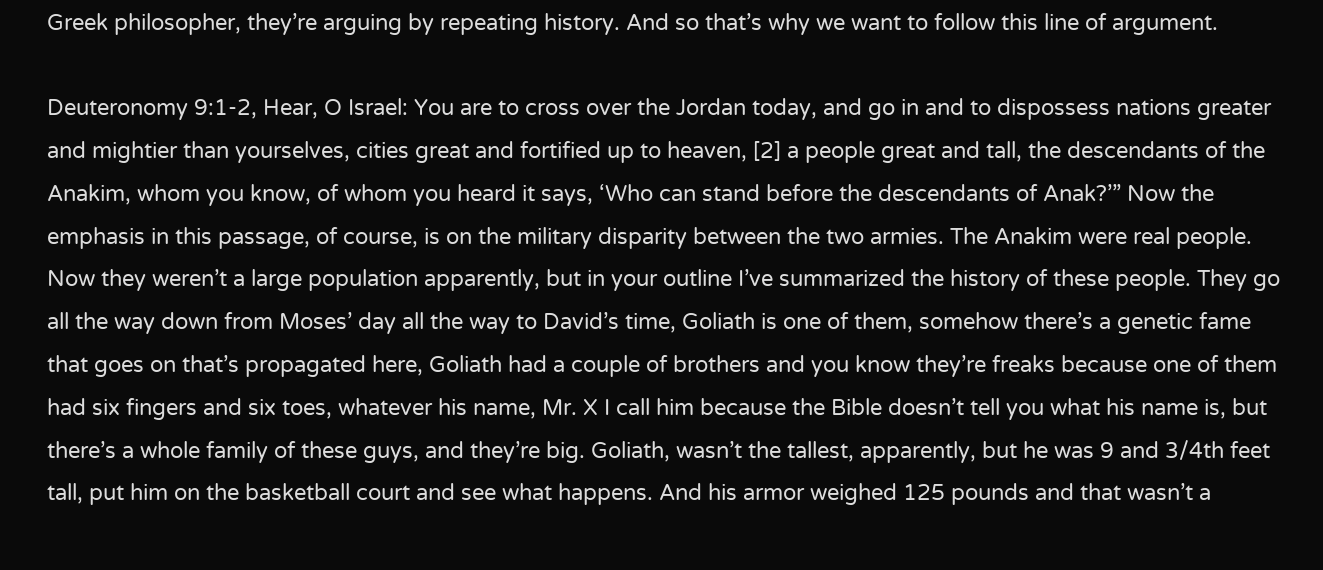Greek philosopher, they’re arguing by repeating history. And so that’s why we want to follow this line of argument.

Deuteronomy 9:1-2, Hear, O Israel: You are to cross over the Jordan today, and go in and to dispossess nations greater and mightier than yourselves, cities great and fortified up to heaven, [2] a people great and tall, the descendants of the Anakim, whom you know, of whom you heard it says, ‘Who can stand before the descendants of Anak?’” Now the emphasis in this passage, of course, is on the military disparity between the two armies. The Anakim were real people. Now they weren’t a large population apparently, but in your outline I’ve summarized the history of these people. They go all the way down from Moses’ day all the way to David’s time, Goliath is one of them, somehow there’s a genetic fame that goes on that’s propagated here, Goliath had a couple of brothers and you know they’re freaks because one of them had six fingers and six toes, whatever his name, Mr. X I call him because the Bible doesn’t tell you what his name is, but there’s a whole family of these guys, and they’re big. Goliath, wasn’t the tallest, apparently, but he was 9 and 3/4th feet tall, put him on the basketball court and see what happens. And his armor weighed 125 pounds and that wasn’t a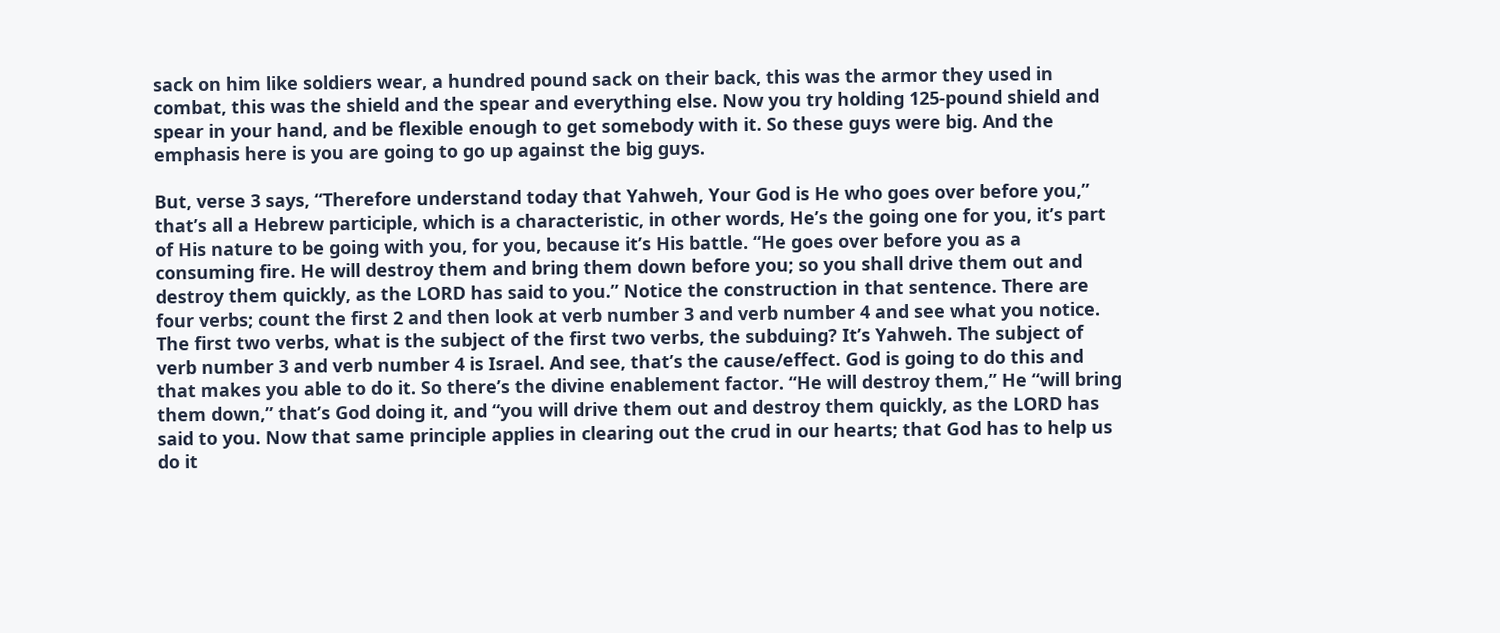sack on him like soldiers wear, a hundred pound sack on their back, this was the armor they used in combat, this was the shield and the spear and everything else. Now you try holding 125-pound shield and spear in your hand, and be flexible enough to get somebody with it. So these guys were big. And the emphasis here is you are going to go up against the big guys.

But, verse 3 says, “Therefore understand today that Yahweh, Your God is He who goes over before you,” that’s all a Hebrew participle, which is a characteristic, in other words, He’s the going one for you, it’s part of His nature to be going with you, for you, because it’s His battle. “He goes over before you as a consuming fire. He will destroy them and bring them down before you; so you shall drive them out and destroy them quickly, as the LORD has said to you.” Notice the construction in that sentence. There are four verbs; count the first 2 and then look at verb number 3 and verb number 4 and see what you notice. The first two verbs, what is the subject of the first two verbs, the subduing? It’s Yahweh. The subject of verb number 3 and verb number 4 is Israel. And see, that’s the cause/effect. God is going to do this and that makes you able to do it. So there’s the divine enablement factor. “He will destroy them,” He “will bring them down,” that’s God doing it, and “you will drive them out and destroy them quickly, as the LORD has said to you. Now that same principle applies in clearing out the crud in our hearts; that God has to help us do it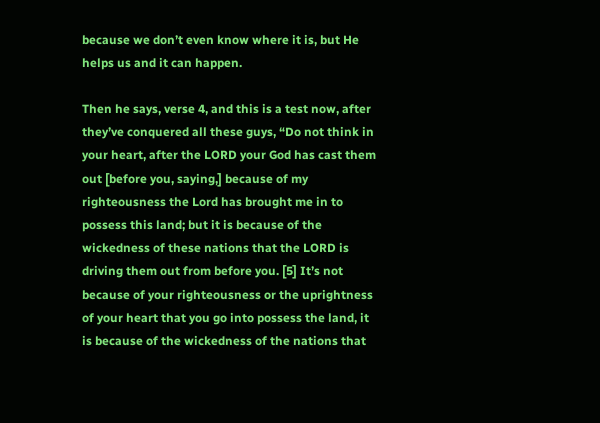because we don’t even know where it is, but He helps us and it can happen.

Then he says, verse 4, and this is a test now, after they’ve conquered all these guys, “Do not think in your heart, after the LORD your God has cast them out [before you, saying,] because of my righteousness the Lord has brought me in to possess this land; but it is because of the wickedness of these nations that the LORD is driving them out from before you. [5] It’s not because of your righteousness or the uprightness of your heart that you go into possess the land, it is because of the wickedness of the nations that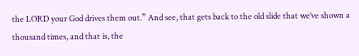the LORD your God drives them out.” And see, that gets back to the old slide that we’ve shown a thousand times, and that is, the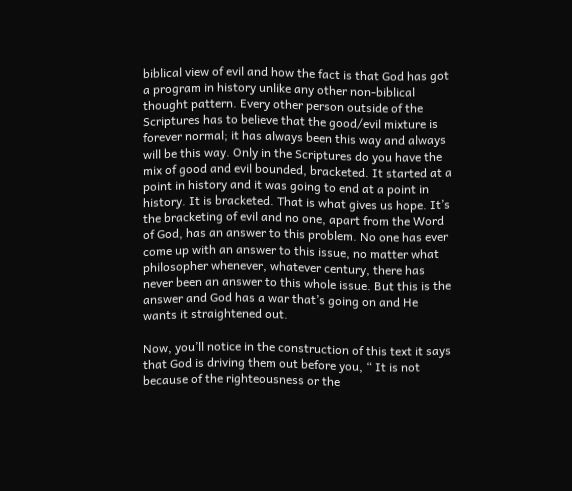biblical view of evil and how the fact is that God has got a program in history unlike any other non-biblical thought pattern. Every other person outside of the Scriptures has to believe that the good/evil mixture is forever normal; it has always been this way and always will be this way. Only in the Scriptures do you have the mix of good and evil bounded, bracketed. It started at a point in history and it was going to end at a point in history. It is bracketed. That is what gives us hope. It’s the bracketing of evil and no one, apart from the Word of God, has an answer to this problem. No one has ever come up with an answer to this issue, no matter what philosopher whenever, whatever century, there has never been an answer to this whole issue. But this is the answer and God has a war that’s going on and He wants it straightened out.

Now, you’ll notice in the construction of this text it says that God is driving them out before you, “ It is not because of the righteousness or the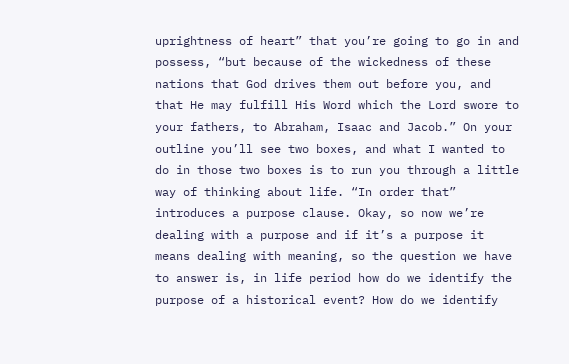uprightness of heart” that you’re going to go in and possess, “but because of the wickedness of these nations that God drives them out before you, and that He may fulfill His Word which the Lord swore to your fathers, to Abraham, Isaac and Jacob.” On your outline you’ll see two boxes, and what I wanted to do in those two boxes is to run you through a little way of thinking about life. “In order that” introduces a purpose clause. Okay, so now we’re dealing with a purpose and if it’s a purpose it means dealing with meaning, so the question we have to answer is, in life period how do we identify the purpose of a historical event? How do we identify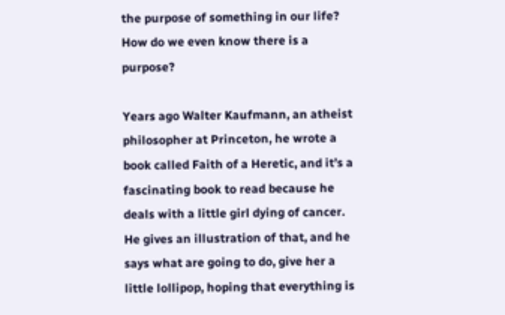the purpose of something in our life? How do we even know there is a purpose?

Years ago Walter Kaufmann, an atheist philosopher at Princeton, he wrote a book called Faith of a Heretic, and it’s a fascinating book to read because he deals with a little girl dying of cancer. He gives an illustration of that, and he says what are going to do, give her a little lollipop, hoping that everything is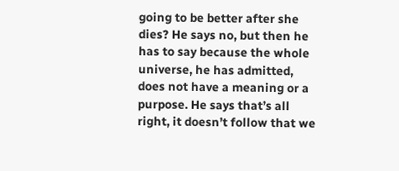going to be better after she dies? He says no, but then he has to say because the whole universe, he has admitted, does not have a meaning or a purpose. He says that’s all right, it doesn’t follow that we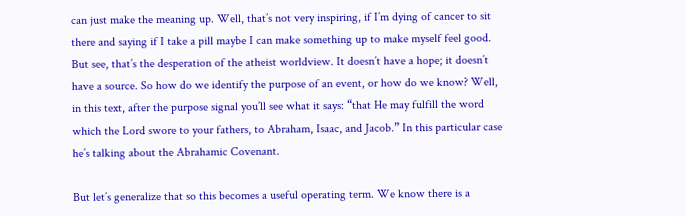can just make the meaning up. Well, that’s not very inspiring, if I’m dying of cancer to sit there and saying if I take a pill maybe I can make something up to make myself feel good. But see, that’s the desperation of the atheist worldview. It doesn’t have a hope; it doesn’t have a source. So how do we identify the purpose of an event, or how do we know? Well, in this text, after the purpose signal you’ll see what it says: “that He may fulfill the word which the Lord swore to your fathers, to Abraham, Isaac, and Jacob.” In this particular case he’s talking about the Abrahamic Covenant.

But let’s generalize that so this becomes a useful operating term. We know there is a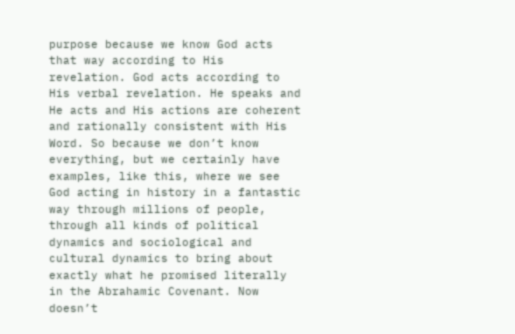purpose because we know God acts that way according to His revelation. God acts according to His verbal revelation. He speaks and He acts and His actions are coherent and rationally consistent with His Word. So because we don’t know everything, but we certainly have examples, like this, where we see God acting in history in a fantastic way through millions of people, through all kinds of political dynamics and sociological and cultural dynamics to bring about exactly what he promised literally in the Abrahamic Covenant. Now doesn’t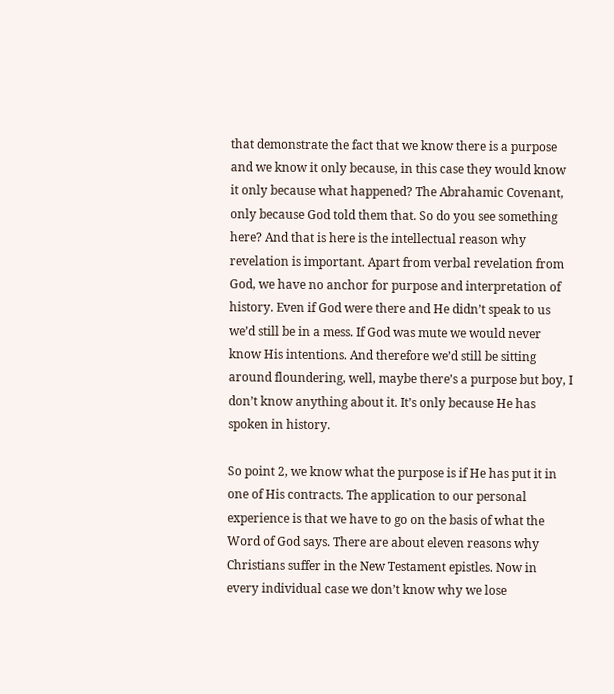that demonstrate the fact that we know there is a purpose and we know it only because, in this case they would know it only because what happened? The Abrahamic Covenant, only because God told them that. So do you see something here? And that is here is the intellectual reason why revelation is important. Apart from verbal revelation from God, we have no anchor for purpose and interpretation of history. Even if God were there and He didn’t speak to us we’d still be in a mess. If God was mute we would never know His intentions. And therefore we’d still be sitting around floundering, well, maybe there’s a purpose but boy, I don’t know anything about it. It’s only because He has spoken in history.

So point 2, we know what the purpose is if He has put it in one of His contracts. The application to our personal experience is that we have to go on the basis of what the Word of God says. There are about eleven reasons why Christians suffer in the New Testament epistles. Now in every individual case we don’t know why we lose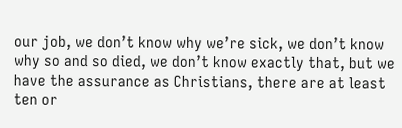our job, we don’t know why we’re sick, we don’t know why so and so died, we don’t know exactly that, but we have the assurance as Christians, there are at least ten or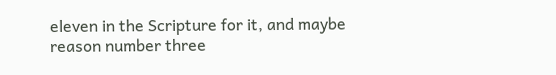eleven in the Scripture for it, and maybe reason number three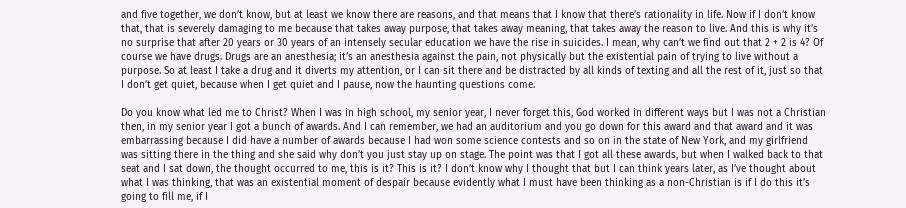and five together, we don’t know, but at least we know there are reasons, and that means that I know that there’s rationality in life. Now if I don’t know that, that is severely damaging to me because that takes away purpose, that takes away meaning, that takes away the reason to live. And this is why it’s no surprise that after 20 years or 30 years of an intensely secular education we have the rise in suicides. I mean, why can’t we find out that 2 + 2 is 4? Of course we have drugs. Drugs are an anesthesia; it’s an anesthesia against the pain, not physically but the existential pain of trying to live without a purpose. So at least I take a drug and it diverts my attention, or I can sit there and be distracted by all kinds of texting and all the rest of it, just so that I don’t get quiet, because when I get quiet and I pause, now the haunting questions come.

Do you know what led me to Christ? When I was in high school, my senior year, I never forget this, God worked in different ways but I was not a Christian then, in my senior year I got a bunch of awards. And I can remember, we had an auditorium and you go down for this award and that award and it was embarrassing because I did have a number of awards because I had won some science contests and so on in the state of New York, and my girlfriend was sitting there in the thing and she said why don’t you just stay up on stage. The point was that I got all these awards, but when I walked back to that seat and I sat down, the thought occurred to me, this is it? This is it? I don’t know why I thought that but I can think years later, as I’ve thought about what I was thinking, that was an existential moment of despair because evidently what I must have been thinking as a non-Christian is if I do this it’s going to fill me, if I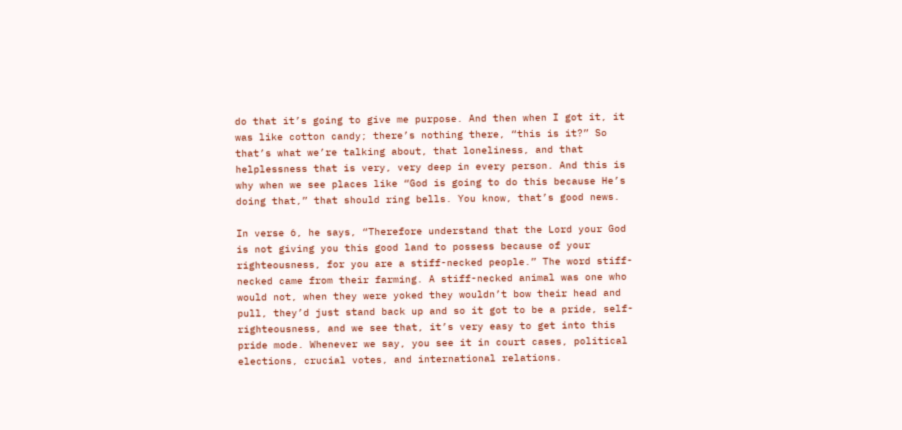do that it’s going to give me purpose. And then when I got it, it was like cotton candy; there’s nothing there, “this is it?” So that’s what we’re talking about, that loneliness, and that helplessness that is very, very deep in every person. And this is why when we see places like “God is going to do this because He’s doing that,” that should ring bells. You know, that’s good news.

In verse 6, he says, “Therefore understand that the Lord your God is not giving you this good land to possess because of your righteousness, for you are a stiff-necked people.” The word stiff-necked came from their farming. A stiff-necked animal was one who would not, when they were yoked they wouldn’t bow their head and pull, they’d just stand back up and so it got to be a pride, self-righteousness, and we see that, it’s very easy to get into this pride mode. Whenever we say, you see it in court cases, political elections, crucial votes, and international relations.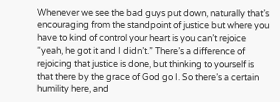Whenever we see the bad guys put down, naturally that’s encouraging from the standpoint of justice but where you have to kind of control your heart is you can’t rejoice “yeah, he got it and I didn’t.” There’s a difference of rejoicing that justice is done, but thinking to yourself is that there by the grace of God go I. So there’s a certain humility here, and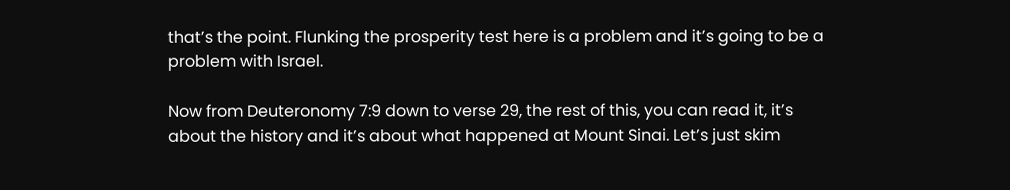that’s the point. Flunking the prosperity test here is a problem and it’s going to be a problem with Israel.

Now from Deuteronomy 7:9 down to verse 29, the rest of this, you can read it, it’s about the history and it’s about what happened at Mount Sinai. Let’s just skim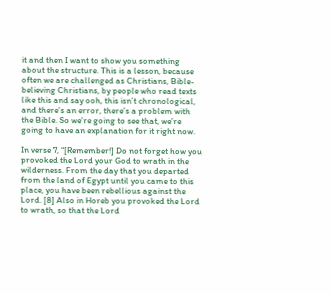it and then I want to show you something about the structure. This is a lesson, because often we are challenged as Christians, Bible-believing Christians, by people who read texts like this and say ooh, this isn’t chronological, and there’s an error, there’s a problem with the Bible. So we’re going to see that, we’re going to have an explanation for it right now.

In verse 7, “[Remember!] Do not forget how you provoked the Lord your God to wrath in the wilderness. From the day that you departed from the land of Egypt until you came to this place, you have been rebellious against the Lord. [8] Also in Horeb you provoked the Lord to wrath, so that the Lord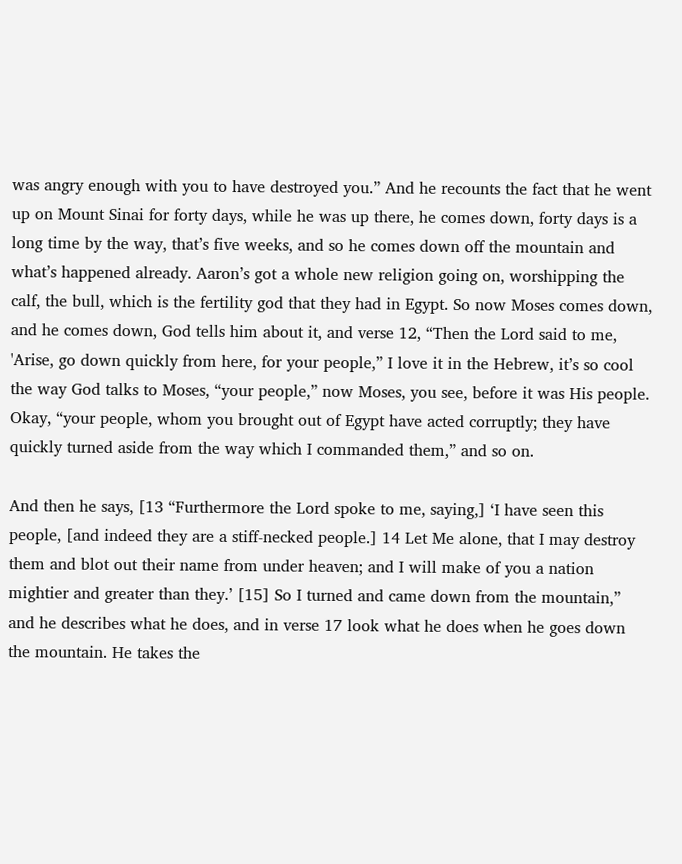was angry enough with you to have destroyed you.” And he recounts the fact that he went up on Mount Sinai for forty days, while he was up there, he comes down, forty days is a long time by the way, that’s five weeks, and so he comes down off the mountain and what’s happened already. Aaron’s got a whole new religion going on, worshipping the calf, the bull, which is the fertility god that they had in Egypt. So now Moses comes down, and he comes down, God tells him about it, and verse 12, “Then the Lord said to me, 'Arise, go down quickly from here, for your people,” I love it in the Hebrew, it’s so cool the way God talks to Moses, “your people,” now Moses, you see, before it was His people. Okay, “your people, whom you brought out of Egypt have acted corruptly; they have quickly turned aside from the way which I commanded them,” and so on.

And then he says, [13 “Furthermore the Lord spoke to me, saying,] ‘I have seen this people, [and indeed they are a stiff-necked people.] 14 Let Me alone, that I may destroy them and blot out their name from under heaven; and I will make of you a nation mightier and greater than they.’ [15] So I turned and came down from the mountain,” and he describes what he does, and in verse 17 look what he does when he goes down the mountain. He takes the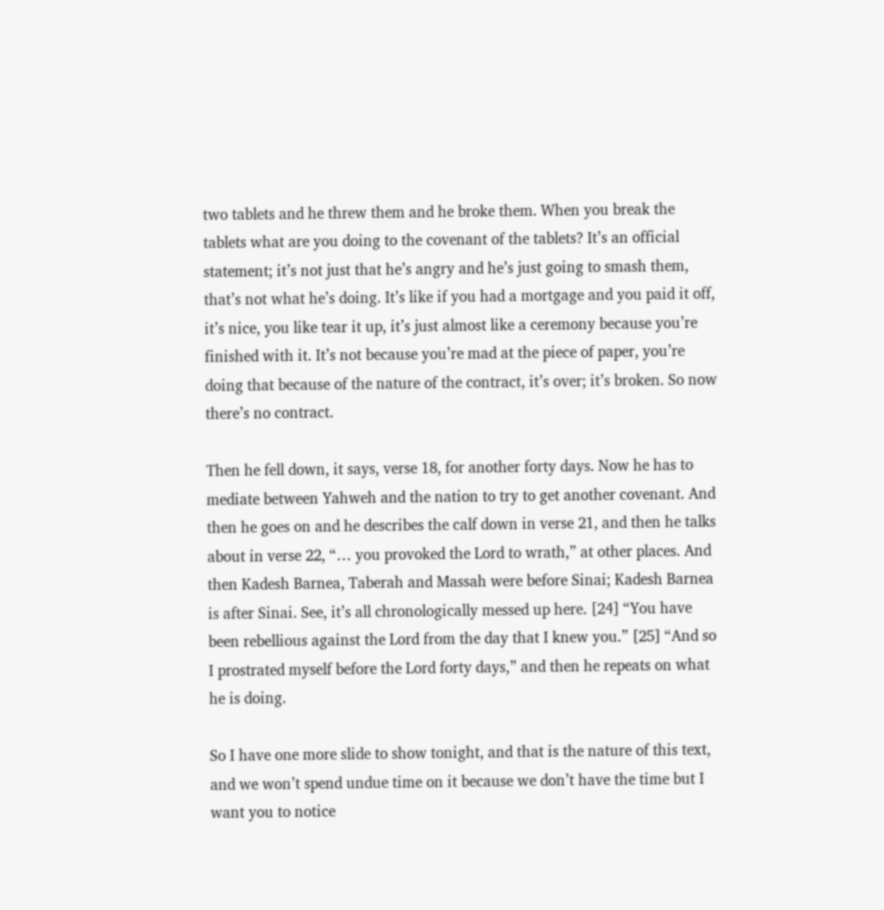two tablets and he threw them and he broke them. When you break the tablets what are you doing to the covenant of the tablets? It’s an official statement; it’s not just that he’s angry and he’s just going to smash them, that’s not what he’s doing. It’s like if you had a mortgage and you paid it off, it’s nice, you like tear it up, it’s just almost like a ceremony because you’re finished with it. It’s not because you’re mad at the piece of paper, you’re doing that because of the nature of the contract, it’s over; it’s broken. So now there’s no contract.

Then he fell down, it says, verse 18, for another forty days. Now he has to mediate between Yahweh and the nation to try to get another covenant. And then he goes on and he describes the calf down in verse 21, and then he talks about in verse 22, “… you provoked the Lord to wrath,” at other places. And then Kadesh Barnea, Taberah and Massah were before Sinai; Kadesh Barnea is after Sinai. See, it’s all chronologically messed up here. [24] “You have been rebellious against the Lord from the day that I knew you.” [25] “And so I prostrated myself before the Lord forty days,” and then he repeats on what he is doing.

So I have one more slide to show tonight, and that is the nature of this text, and we won’t spend undue time on it because we don’t have the time but I want you to notice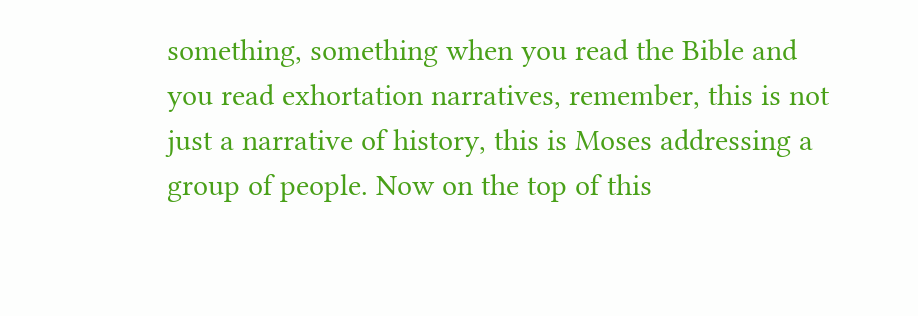something, something when you read the Bible and you read exhortation narratives, remember, this is not just a narrative of history, this is Moses addressing a group of people. Now on the top of this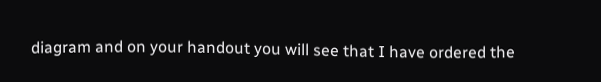diagram and on your handout you will see that I have ordered the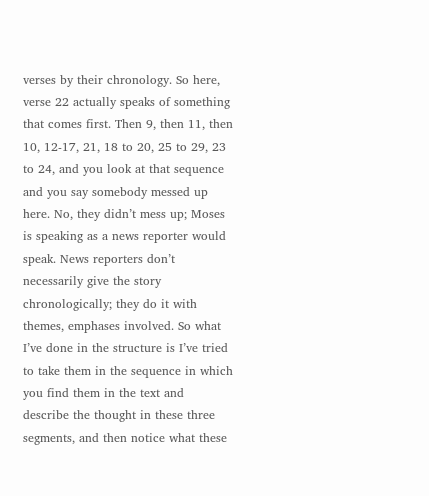verses by their chronology. So here, verse 22 actually speaks of something that comes first. Then 9, then 11, then 10, 12-17, 21, 18 to 20, 25 to 29, 23 to 24, and you look at that sequence and you say somebody messed up here. No, they didn’t mess up; Moses is speaking as a news reporter would speak. News reporters don’t necessarily give the story chronologically; they do it with themes, emphases involved. So what I’ve done in the structure is I’ve tried to take them in the sequence in which you find them in the text and describe the thought in these three segments, and then notice what these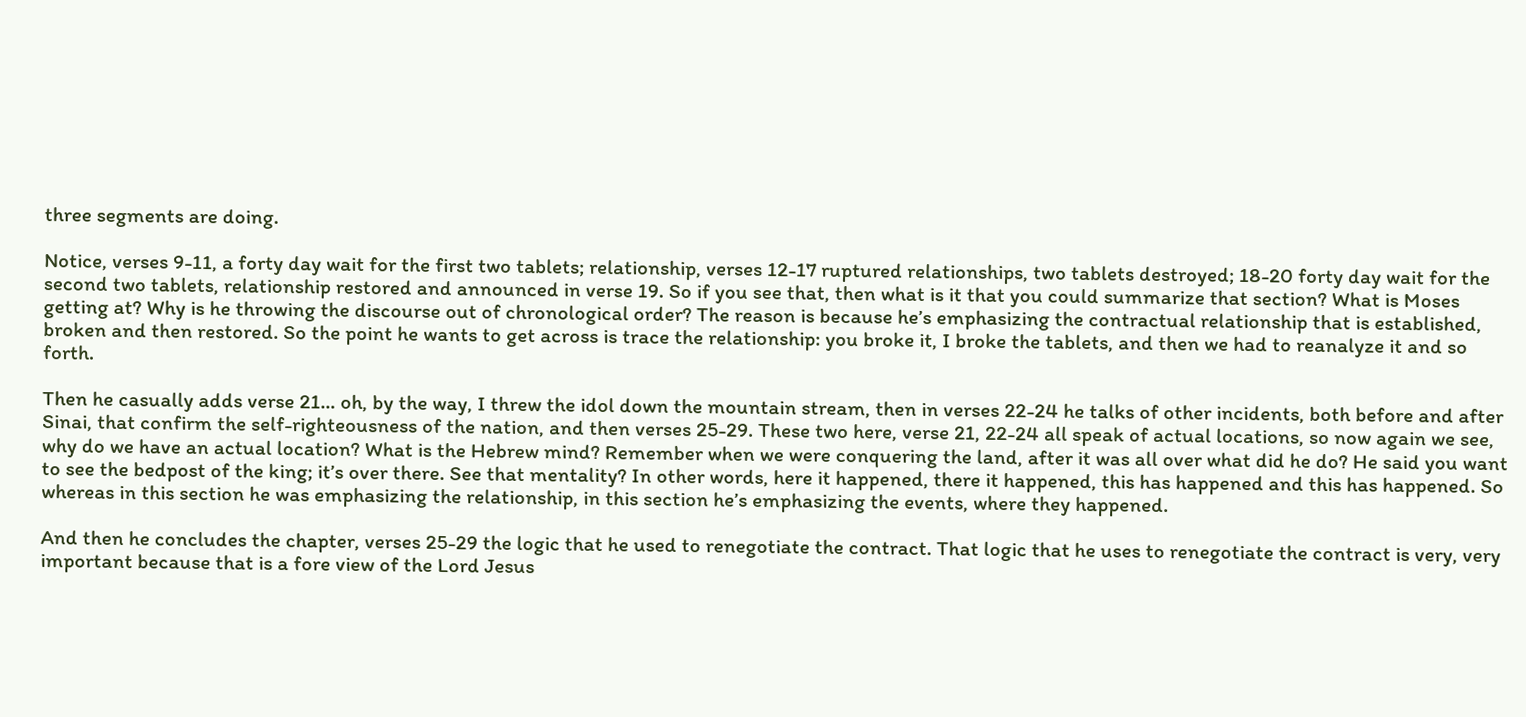three segments are doing.

Notice, verses 9-11, a forty day wait for the first two tablets; relationship, verses 12-17 ruptured relationships, two tablets destroyed; 18-20 forty day wait for the second two tablets, relationship restored and announced in verse 19. So if you see that, then what is it that you could summarize that section? What is Moses getting at? Why is he throwing the discourse out of chronological order? The reason is because he’s emphasizing the contractual relationship that is established, broken and then restored. So the point he wants to get across is trace the relationship: you broke it, I broke the tablets, and then we had to reanalyze it and so forth.

Then he casually adds verse 21… oh, by the way, I threw the idol down the mountain stream, then in verses 22-24 he talks of other incidents, both before and after Sinai, that confirm the self-righteousness of the nation, and then verses 25-29. These two here, verse 21, 22-24 all speak of actual locations, so now again we see, why do we have an actual location? What is the Hebrew mind? Remember when we were conquering the land, after it was all over what did he do? He said you want to see the bedpost of the king; it’s over there. See that mentality? In other words, here it happened, there it happened, this has happened and this has happened. So whereas in this section he was emphasizing the relationship, in this section he’s emphasizing the events, where they happened.

And then he concludes the chapter, verses 25-29 the logic that he used to renegotiate the contract. That logic that he uses to renegotiate the contract is very, very important because that is a fore view of the Lord Jesus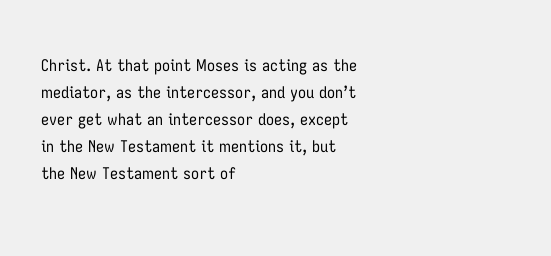Christ. At that point Moses is acting as the mediator, as the intercessor, and you don’t ever get what an intercessor does, except in the New Testament it mentions it, but the New Testament sort of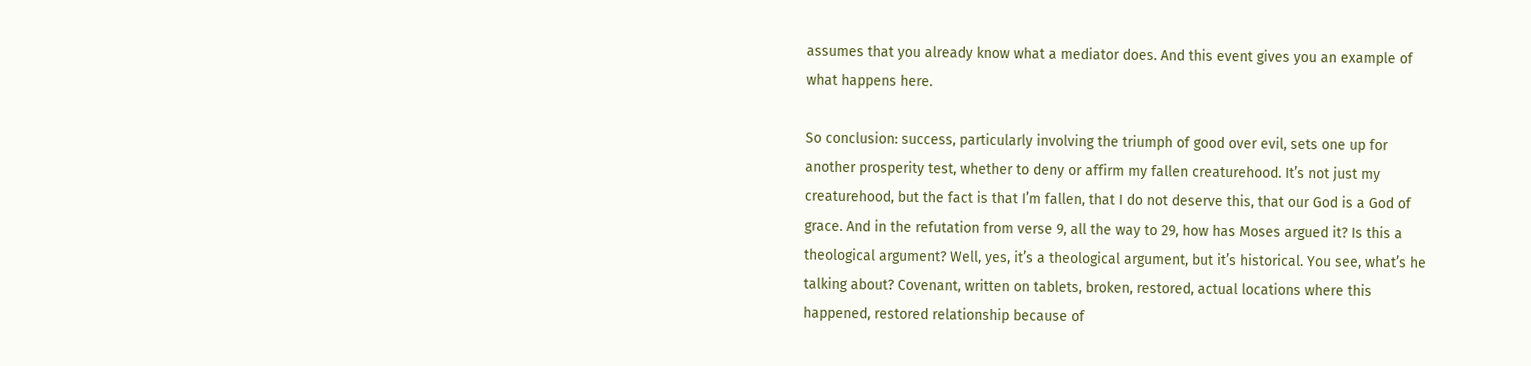assumes that you already know what a mediator does. And this event gives you an example of what happens here.

So conclusion: success, particularly involving the triumph of good over evil, sets one up for another prosperity test, whether to deny or affirm my fallen creaturehood. It’s not just my creaturehood, but the fact is that I’m fallen, that I do not deserve this, that our God is a God of grace. And in the refutation from verse 9, all the way to 29, how has Moses argued it? Is this a theological argument? Well, yes, it’s a theological argument, but it’s historical. You see, what’s he talking about? Covenant, written on tablets, broken, restored, actual locations where this happened, restored relationship because of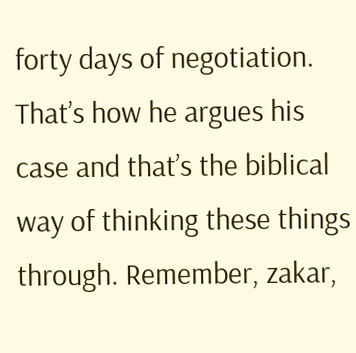forty days of negotiation. That’s how he argues his case and that’s the biblical way of thinking these things through. Remember, zakar,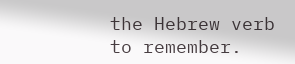the Hebrew verb to remember.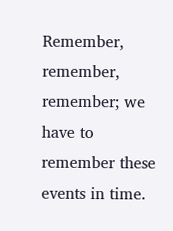Remember, remember, remember; we have to remember these events in time.